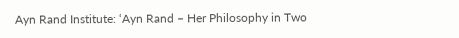Ayn Rand Institute: ‘Ayn Rand – Her Philosophy in Two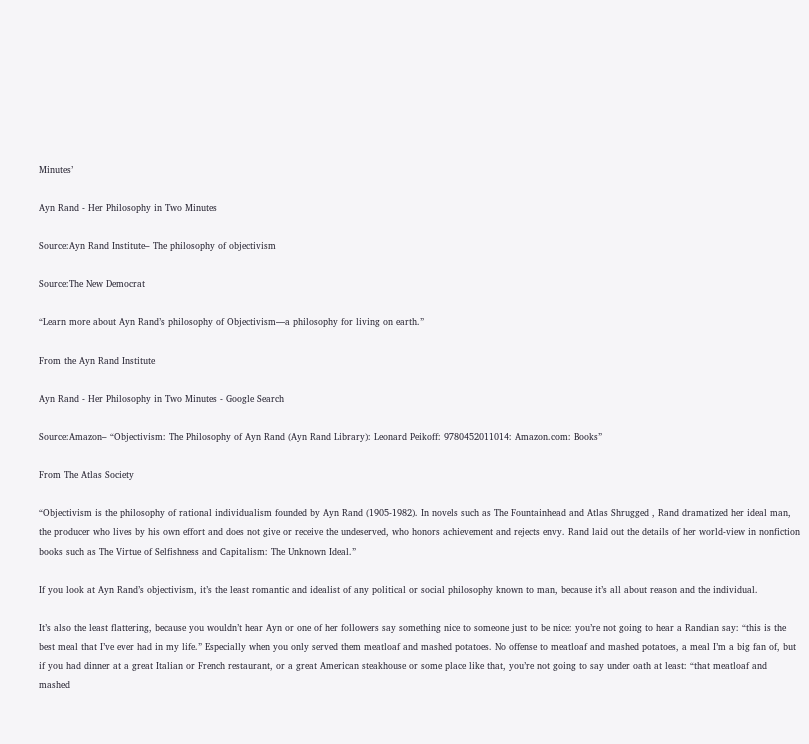Minutes’

Ayn Rand - Her Philosophy in Two Minutes

Source:Ayn Rand Institute– The philosophy of objectivism

Source:The New Democrat

“Learn more about Ayn Rand’s philosophy of Objectivism—a philosophy for living on earth.”

From the Ayn Rand Institute

Ayn Rand - Her Philosophy in Two Minutes - Google Search

Source:Amazon– “Objectivism: The Philosophy of Ayn Rand (Ayn Rand Library): Leonard Peikoff: 9780452011014: Amazon.com: Books”

From The Atlas Society

“Objectivism is the philosophy of rational individualism founded by Ayn Rand (1905-1982). In novels such as The Fountainhead and Atlas Shrugged , Rand dramatized her ideal man, the producer who lives by his own effort and does not give or receive the undeserved, who honors achievement and rejects envy. Rand laid out the details of her world-view in nonfiction books such as The Virtue of Selfishness and Capitalism: The Unknown Ideal.”

If you look at Ayn Rand’s objectivism, it’s the least romantic and idealist of any political or social philosophy known to man, because it’s all about reason and the individual.

It’s also the least flattering, because you wouldn’t hear Ayn or one of her followers say something nice to someone just to be nice: you’re not going to hear a Randian say: “this is the best meal that I’ve ever had in my life.” Especially when you only served them meatloaf and mashed potatoes. No offense to meatloaf and mashed potatoes, a meal I’m a big fan of, but if you had dinner at a great Italian or French restaurant, or a great American steakhouse or some place like that, you’re not going to say under oath at least: “that meatloaf and mashed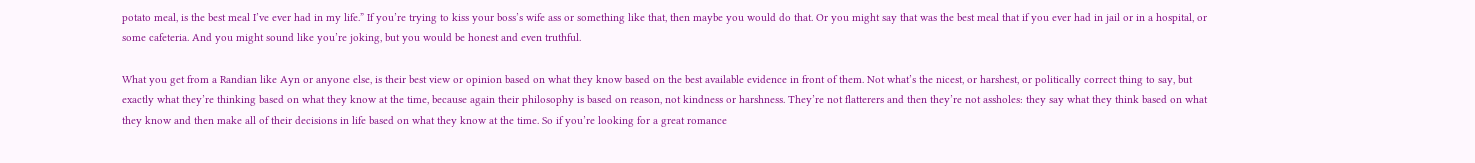potato meal, is the best meal I’ve ever had in my life.” If you’re trying to kiss your boss’s wife ass or something like that, then maybe you would do that. Or you might say that was the best meal that if you ever had in jail or in a hospital, or some cafeteria. And you might sound like you’re joking, but you would be honest and even truthful.

What you get from a Randian like Ayn or anyone else, is their best view or opinion based on what they know based on the best available evidence in front of them. Not what’s the nicest, or harshest, or politically correct thing to say, but exactly what they’re thinking based on what they know at the time, because again their philosophy is based on reason, not kindness or harshness. They’re not flatterers and then they’re not assholes: they say what they think based on what they know and then make all of their decisions in life based on what they know at the time. So if you’re looking for a great romance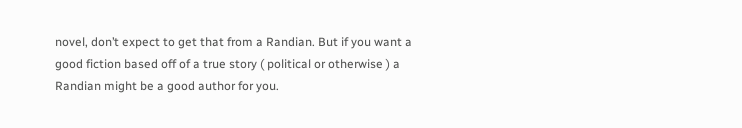novel, don’t expect to get that from a Randian. But if you want a good fiction based off of a true story ( political or otherwise ) a Randian might be a good author for you.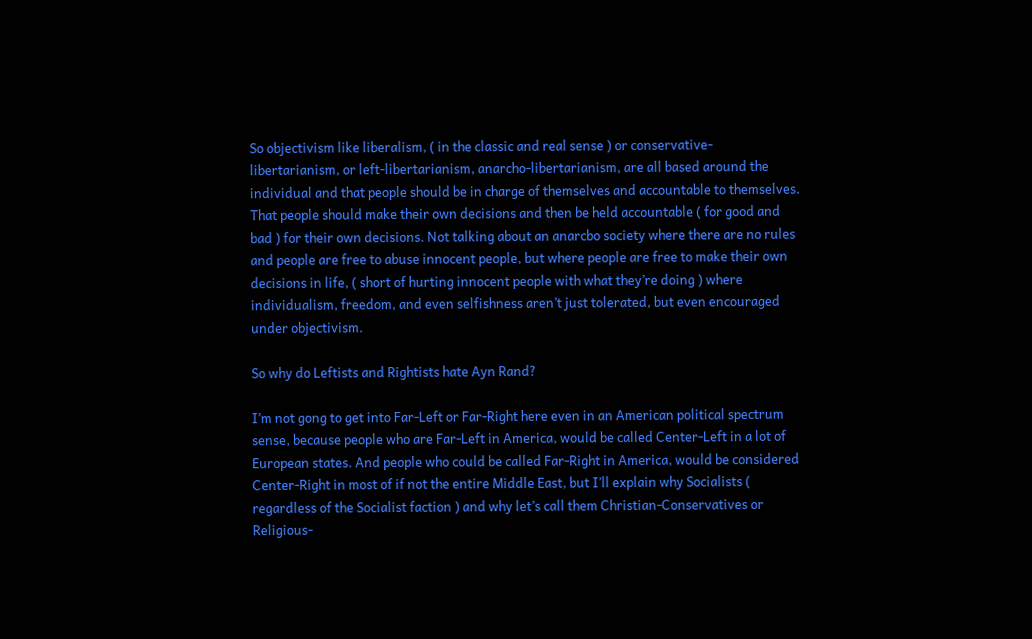So objectivism like liberalism, ( in the classic and real sense ) or conservative-libertarianism, or left-libertarianism, anarcho-libertarianism, are all based around the individual and that people should be in charge of themselves and accountable to themselves. That people should make their own decisions and then be held accountable ( for good and bad ) for their own decisions. Not talking about an anarcbo society where there are no rules and people are free to abuse innocent people, but where people are free to make their own decisions in life, ( short of hurting innocent people with what they’re doing ) where individualism, freedom, and even selfishness aren’t just tolerated, but even encouraged under objectivism.

So why do Leftists and Rightists hate Ayn Rand?

I’m not gong to get into Far-Left or Far-Right here even in an American political spectrum sense, because people who are Far-Left in America, would be called Center-Left in a lot of European states. And people who could be called Far-Right in America, would be considered Center-Right in most of if not the entire Middle East, but I’ll explain why Socialists ( regardless of the Socialist faction ) and why let’s call them Christian-Conservatives or Religious-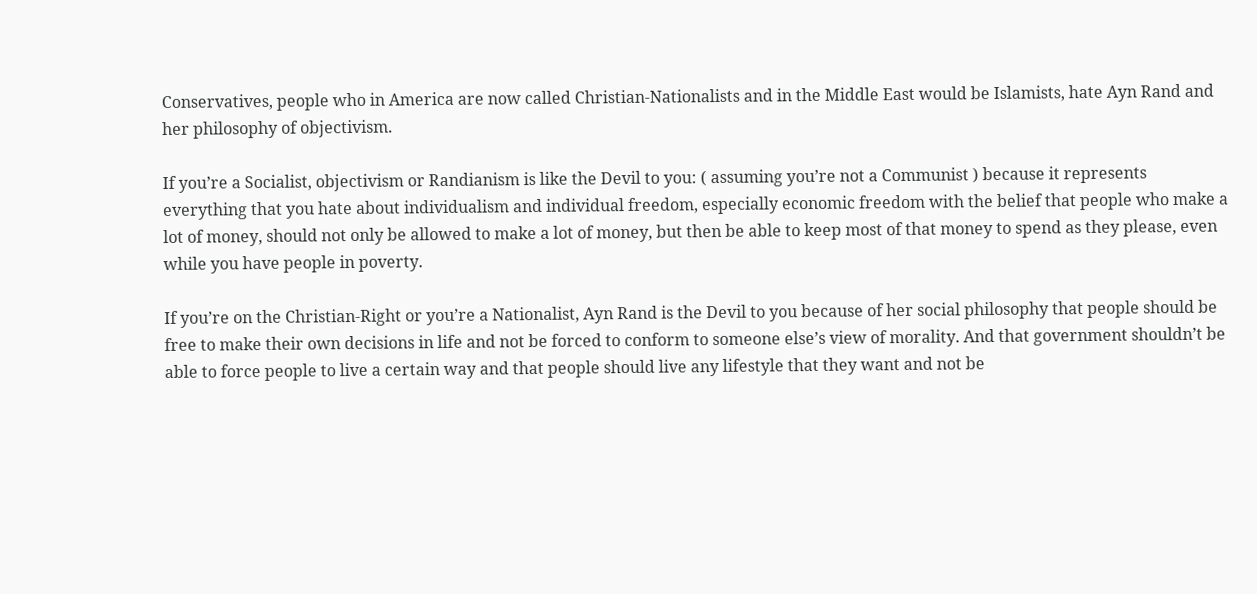Conservatives, people who in America are now called Christian-Nationalists and in the Middle East would be Islamists, hate Ayn Rand and her philosophy of objectivism.

If you’re a Socialist, objectivism or Randianism is like the Devil to you: ( assuming you’re not a Communist ) because it represents everything that you hate about individualism and individual freedom, especially economic freedom with the belief that people who make a lot of money, should not only be allowed to make a lot of money, but then be able to keep most of that money to spend as they please, even while you have people in poverty.

If you’re on the Christian-Right or you’re a Nationalist, Ayn Rand is the Devil to you because of her social philosophy that people should be free to make their own decisions in life and not be forced to conform to someone else’s view of morality. And that government shouldn’t be able to force people to live a certain way and that people should live any lifestyle that they want and not be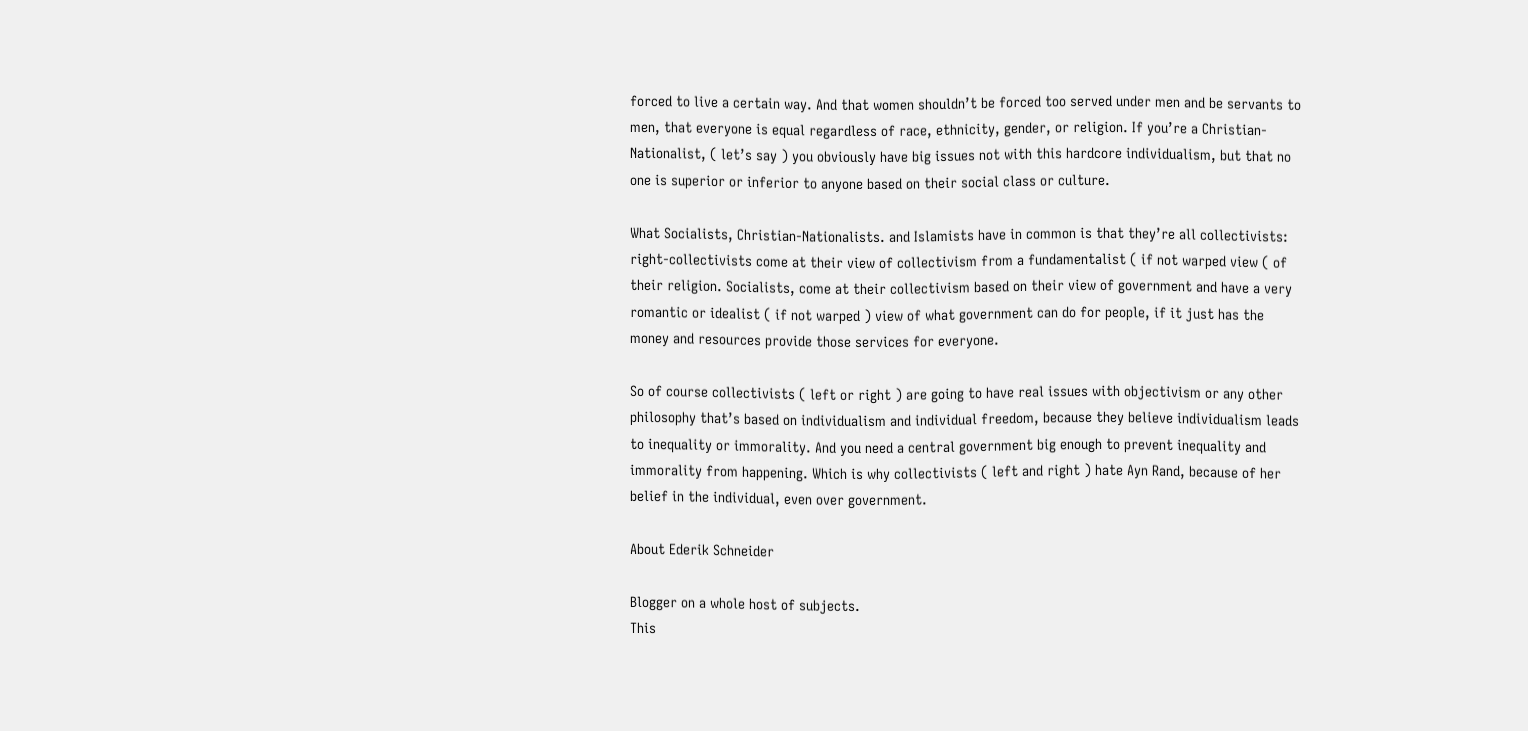forced to live a certain way. And that women shouldn’t be forced too served under men and be servants to men, that everyone is equal regardless of race, ethnicity, gender, or religion. If you’re a Christian-Nationalist, ( let’s say ) you obviously have big issues not with this hardcore individualism, but that no one is superior or inferior to anyone based on their social class or culture.

What Socialists, Christian-Nationalists. and Islamists have in common is that they’re all collectivists: right-collectivists come at their view of collectivism from a fundamentalist ( if not warped view ( of their religion. Socialists, come at their collectivism based on their view of government and have a very romantic or idealist ( if not warped ) view of what government can do for people, if it just has the money and resources provide those services for everyone.

So of course collectivists ( left or right ) are going to have real issues with objectivism or any other philosophy that’s based on individualism and individual freedom, because they believe individualism leads to inequality or immorality. And you need a central government big enough to prevent inequality and immorality from happening. Which is why collectivists ( left and right ) hate Ayn Rand, because of her belief in the individual, even over government.

About Ederik Schneider

Blogger on a whole host of subjects.
This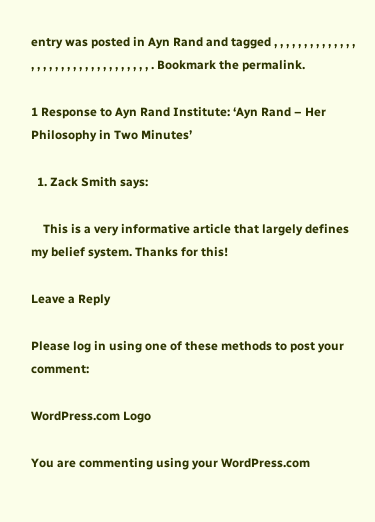entry was posted in Ayn Rand and tagged , , , , , , , , , , , , , , , , , , , , , , , , , , , , , , , , , , . Bookmark the permalink.

1 Response to Ayn Rand Institute: ‘Ayn Rand – Her Philosophy in Two Minutes’

  1. Zack Smith says:

    This is a very informative article that largely defines my belief system. Thanks for this!

Leave a Reply

Please log in using one of these methods to post your comment:

WordPress.com Logo

You are commenting using your WordPress.com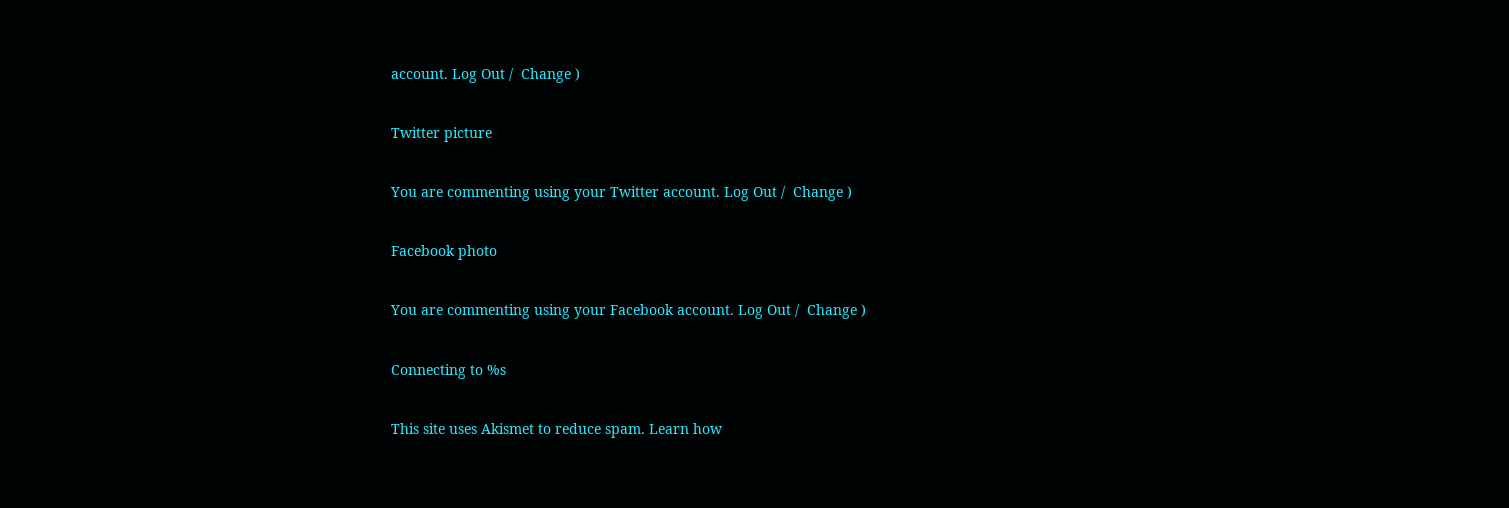account. Log Out /  Change )

Twitter picture

You are commenting using your Twitter account. Log Out /  Change )

Facebook photo

You are commenting using your Facebook account. Log Out /  Change )

Connecting to %s

This site uses Akismet to reduce spam. Learn how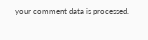your comment data is processed.